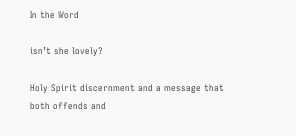In the Word

isn’t she lovely?

Holy Spirit discernment and a message that both offends and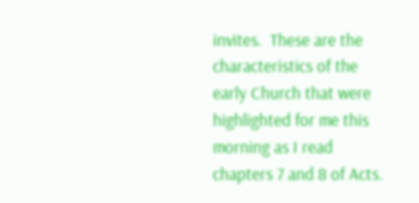invites.  These are the characteristics of the early Church that were highlighted for me this morning as I read chapters 7 and 8 of Acts.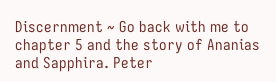Discernment ~ Go back with me to chapter 5 and the story of Ananias and Sapphira. Peter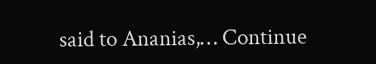said to Ananias,… Continue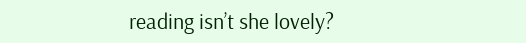reading isn’t she lovely?